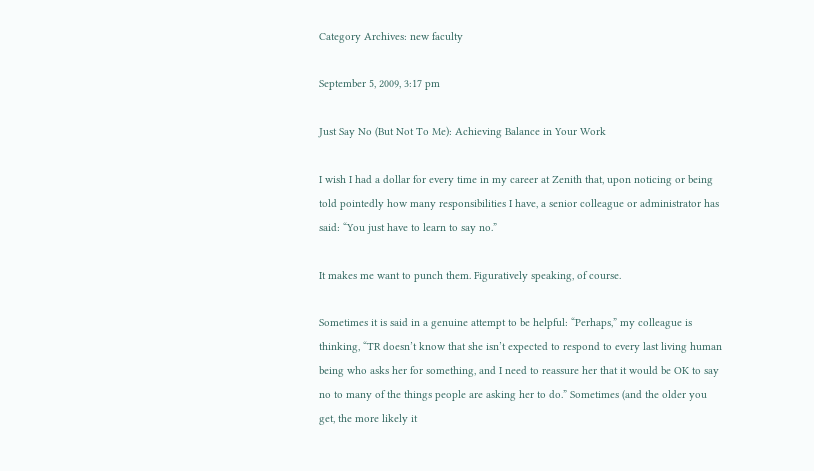Category Archives: new faculty

September 5, 2009, 3:17 pm

Just Say No (But Not To Me): Achieving Balance in Your Work

I wish I had a dollar for every time in my career at Zenith that, upon noticing or being told pointedly how many responsibilities I have, a senior colleague or administrator has said: “You just have to learn to say no.”

It makes me want to punch them. Figuratively speaking, of course.

Sometimes it is said in a genuine attempt to be helpful: “Perhaps,” my colleague is thinking, “TR doesn’t know that she isn’t expected to respond to every last living human being who asks her for something, and I need to reassure her that it would be OK to say no to many of the things people are asking her to do.” Sometimes (and the older you get, the more likely it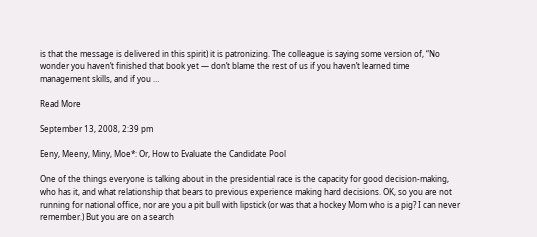is that the message is delivered in this spirit) it is patronizing. The colleague is saying some version of, “No wonder you haven’t finished that book yet — don’t blame the rest of us if you haven’t learned time management skills, and if you …

Read More

September 13, 2008, 2:39 pm

Eeny, Meeny, Miny, Moe*: Or, How to Evaluate the Candidate Pool

One of the things everyone is talking about in the presidential race is the capacity for good decision-making, who has it, and what relationship that bears to previous experience making hard decisions. OK, so you are not running for national office, nor are you a pit bull with lipstick (or was that a hockey Mom who is a pig? I can never remember.) But you are on a search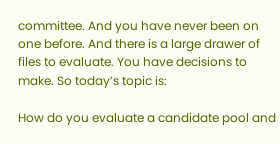committee. And you have never been on one before. And there is a large drawer of files to evaluate. You have decisions to make. So today’s topic is:

How do you evaluate a candidate pool and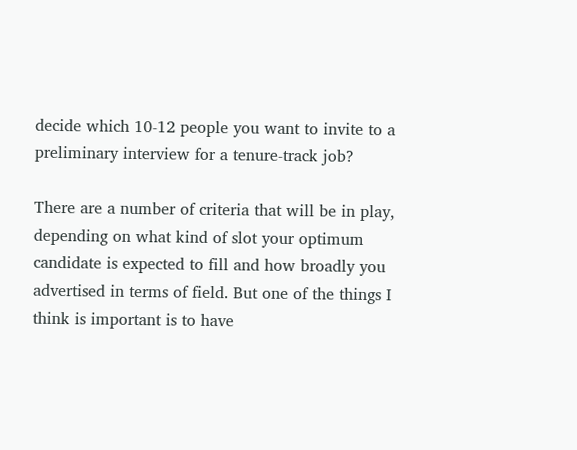decide which 10-12 people you want to invite to a preliminary interview for a tenure-track job?

There are a number of criteria that will be in play, depending on what kind of slot your optimum candidate is expected to fill and how broadly you advertised in terms of field. But one of the things I think is important is to have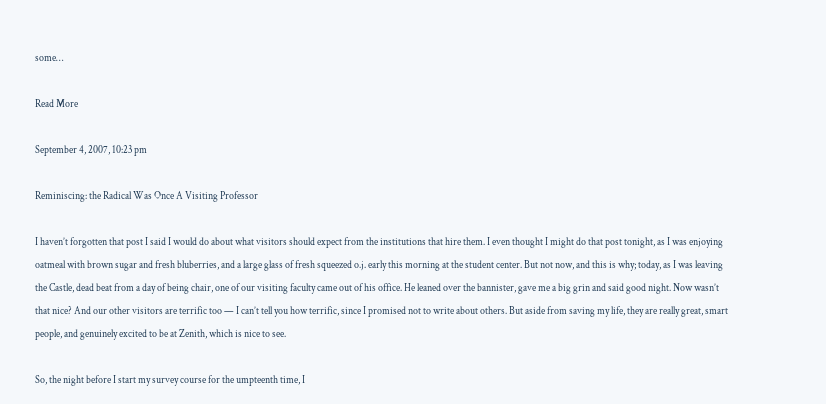some…

Read More

September 4, 2007, 10:23 pm

Reminiscing: the Radical Was Once A Visiting Professor

I haven’t forgotten that post I said I would do about what visitors should expect from the institutions that hire them. I even thought I might do that post tonight, as I was enjoying oatmeal with brown sugar and fresh bluberries, and a large glass of fresh squeezed o.j. early this morning at the student center. But not now, and this is why; today, as I was leaving the Castle, dead beat from a day of being chair, one of our visiting faculty came out of his office. He leaned over the bannister, gave me a big grin and said good night. Now wasn’t that nice? And our other visitors are terrific too — I can’t tell you how terrific, since I promised not to write about others. But aside from saving my life, they are really great, smart people, and genuinely excited to be at Zenith, which is nice to see.

So, the night before I start my survey course for the umpteenth time, I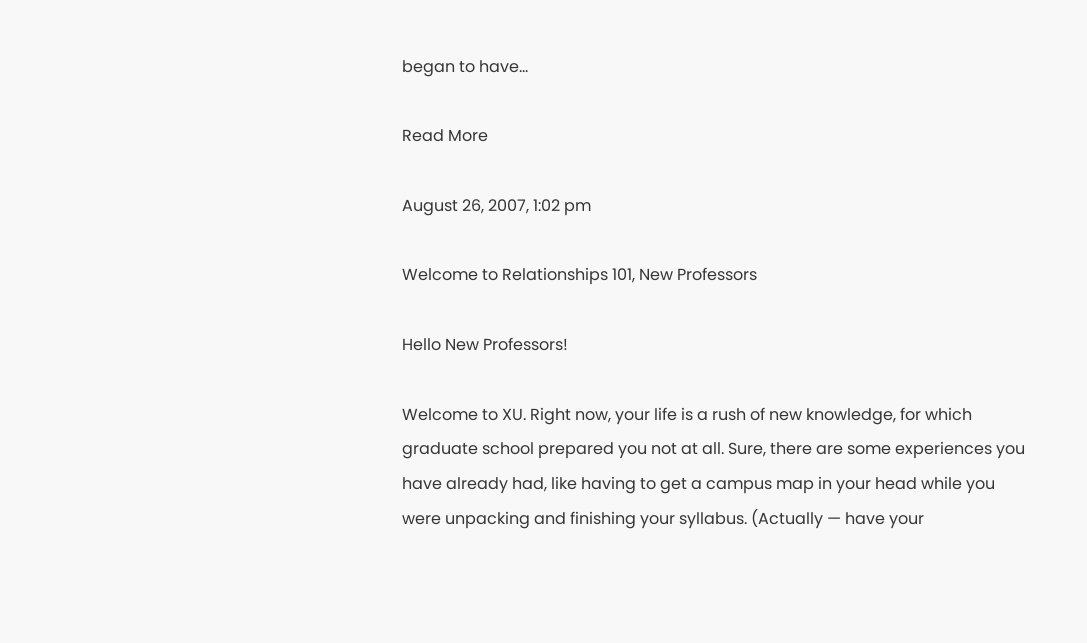began to have…

Read More

August 26, 2007, 1:02 pm

Welcome to Relationships 101, New Professors

Hello New Professors!

Welcome to XU. Right now, your life is a rush of new knowledge, for which graduate school prepared you not at all. Sure, there are some experiences you have already had, like having to get a campus map in your head while you were unpacking and finishing your syllabus. (Actually — have your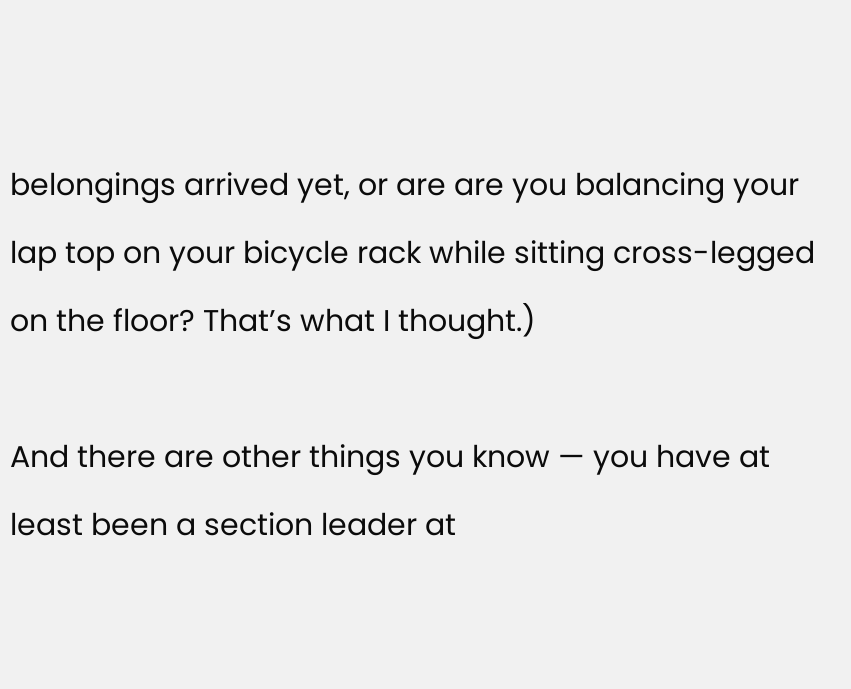belongings arrived yet, or are are you balancing your lap top on your bicycle rack while sitting cross-legged on the floor? That’s what I thought.)

And there are other things you know — you have at least been a section leader at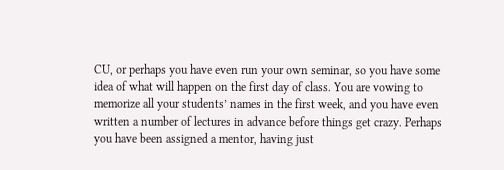CU, or perhaps you have even run your own seminar, so you have some idea of what will happen on the first day of class. You are vowing to memorize all your students’ names in the first week, and you have even written a number of lectures in advance before things get crazy. Perhaps you have been assigned a mentor, having just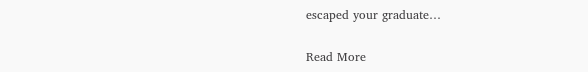escaped your graduate…

Read More